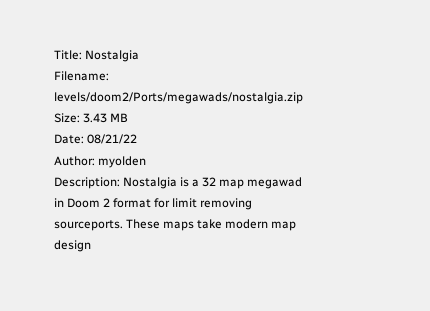Title: Nostalgia
Filename: levels/doom2/Ports/megawads/nostalgia.zip
Size: 3.43 MB
Date: 08/21/22
Author: myolden
Description: Nostalgia is a 32 map megawad in Doom 2 format for limit removing sourceports. These maps take modern map design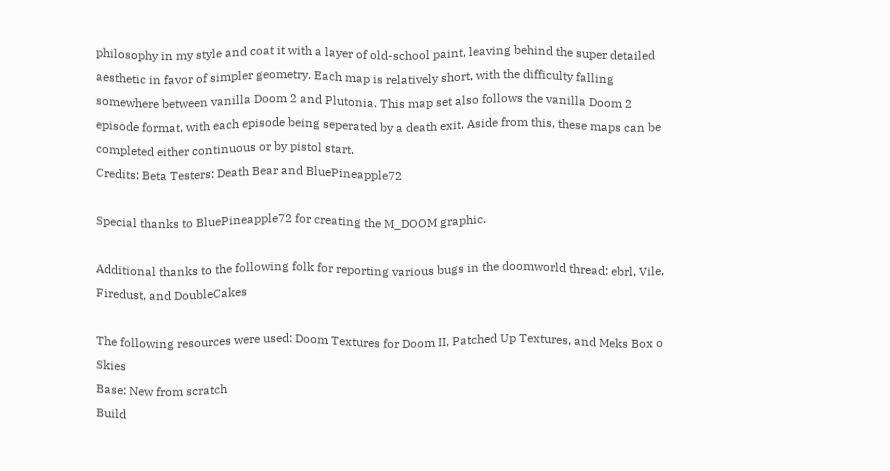philosophy in my style and coat it with a layer of old-school paint, leaving behind the super detailed aesthetic in favor of simpler geometry. Each map is relatively short, with the difficulty falling somewhere between vanilla Doom 2 and Plutonia. This map set also follows the vanilla Doom 2 episode format, with each episode being seperated by a death exit. Aside from this, these maps can be completed either continuous or by pistol start.
Credits: Beta Testers: Death Bear and BluePineapple72

Special thanks to BluePineapple72 for creating the M_DOOM graphic.

Additional thanks to the following folk for reporting various bugs in the doomworld thread: ebrl, Vile, Firedust, and DoubleCakes

The following resources were used: Doom Textures for Doom II, Patched Up Textures, and Meks Box o Skies
Base: New from scratch
Build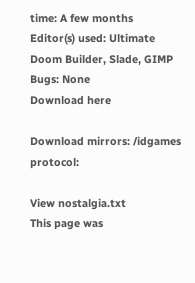time: A few months
Editor(s) used: Ultimate Doom Builder, Slade, GIMP
Bugs: None
Download here

Download mirrors: /idgames protocol:

View nostalgia.txt
This page was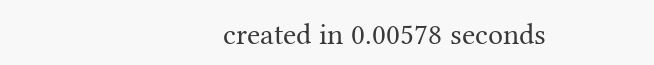created in 0.00578 seconds